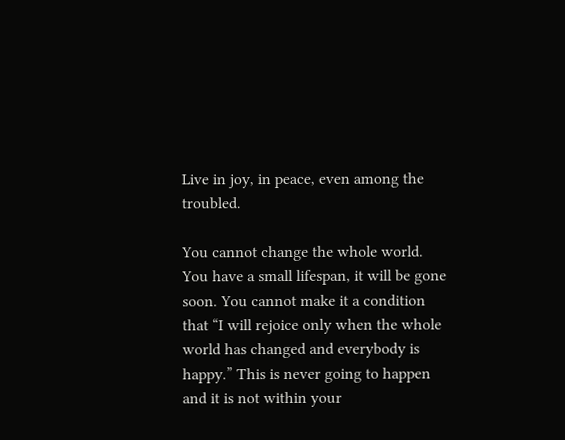Live in joy, in peace, even among the troubled.

You cannot change the whole world. You have a small lifespan, it will be gone soon. You cannot make it a condition that “I will rejoice only when the whole world has changed and everybody is happy.” This is never going to happen and it is not within your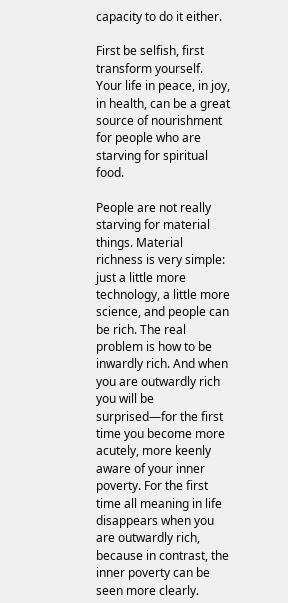capacity to do it either.

First be selfish, first transform yourself. Your life in peace, in joy, in health, can be a great source of nourishment for people who are starving for spiritual food.

People are not really starving for material things. Material richness is very simple: just a little more technology, a little more science, and people can be rich. The real problem is how to be inwardly rich. And when you are outwardly rich you will be surprised—for the first time you become more acutely, more keenly aware of your inner poverty. For the first time all meaning in life disappears when you are outwardly rich, because in contrast, the inner poverty can be seen more clearly.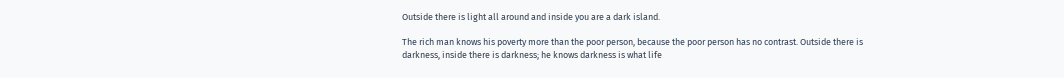Outside there is light all around and inside you are a dark island.

The rich man knows his poverty more than the poor person, because the poor person has no contrast. Outside there is darkness, inside there is darkness; he knows darkness is what life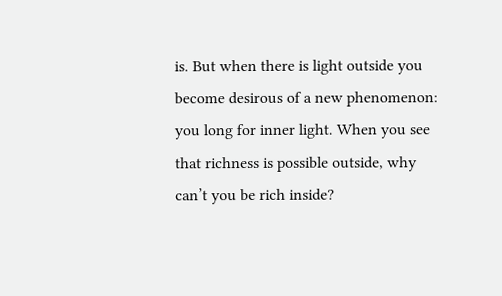is. But when there is light outside you become desirous of a new phenomenon: you long for inner light. When you see that richness is possible outside, why can’t you be rich inside?